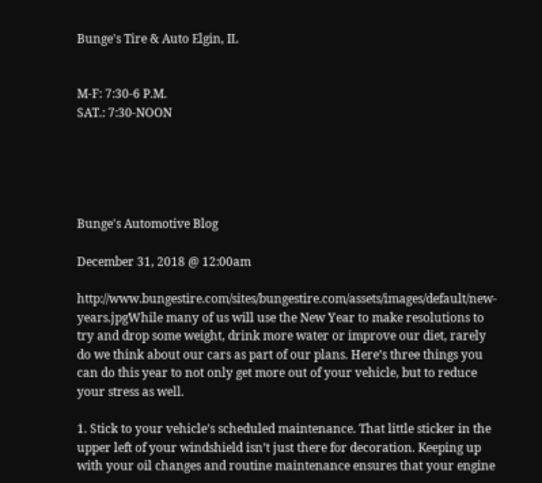Bunge's Tire & Auto Elgin, IL


M-F: 7:30-6 P.M.
SAT.: 7:30-NOON





Bunge's Automotive Blog

December 31, 2018 @ 12:00am

http://www.bungestire.com/sites/bungestire.com/assets/images/default/new-years.jpgWhile many of us will use the New Year to make resolutions to try and drop some weight, drink more water or improve our diet, rarely do we think about our cars as part of our plans. Here’s three things you can do this year to not only get more out of your vehicle, but to reduce your stress as well.

1. Stick to your vehicle’s scheduled maintenance. That little sticker in the upper left of your windshield isn’t just there for decoration. Keeping up with your oil changes and routine maintenance ensures that your engine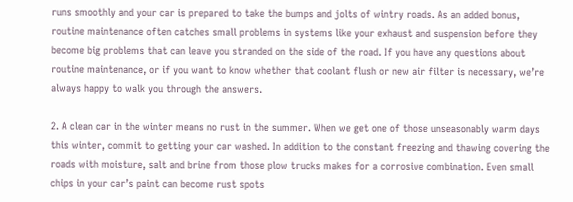runs smoothly and your car is prepared to take the bumps and jolts of wintry roads. As an added bonus, routine maintenance often catches small problems in systems like your exhaust and suspension before they become big problems that can leave you stranded on the side of the road. If you have any questions about routine maintenance, or if you want to know whether that coolant flush or new air filter is necessary, we’re always happy to walk you through the answers.

2. A clean car in the winter means no rust in the summer. When we get one of those unseasonably warm days this winter, commit to getting your car washed. In addition to the constant freezing and thawing covering the roads with moisture, salt and brine from those plow trucks makes for a corrosive combination. Even small chips in your car’s paint can become rust spots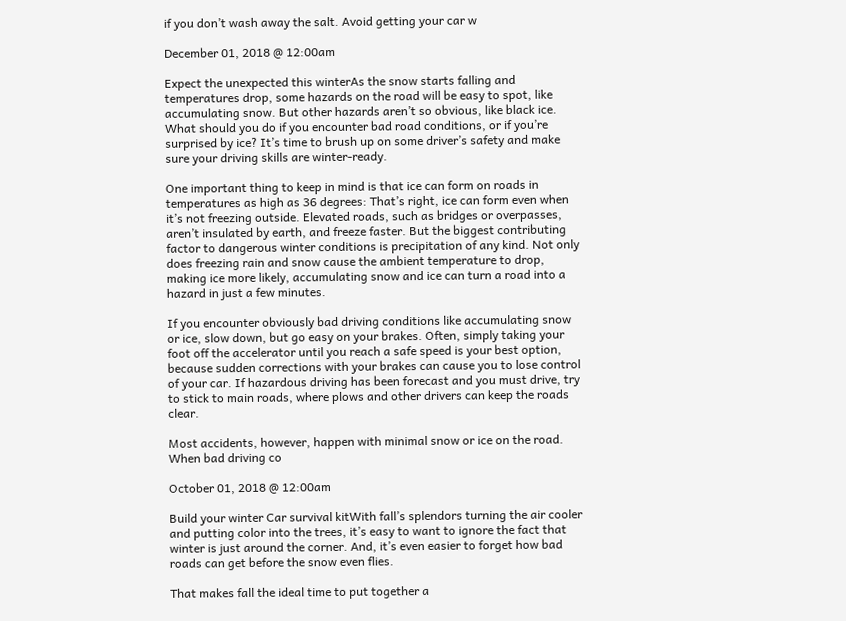if you don’t wash away the salt. Avoid getting your car w

December 01, 2018 @ 12:00am

Expect the unexpected this winterAs the snow starts falling and temperatures drop, some hazards on the road will be easy to spot, like accumulating snow. But other hazards aren’t so obvious, like black ice. What should you do if you encounter bad road conditions, or if you’re surprised by ice? It’s time to brush up on some driver’s safety and make sure your driving skills are winter-ready.

One important thing to keep in mind is that ice can form on roads in temperatures as high as 36 degrees: That’s right, ice can form even when it’s not freezing outside. Elevated roads, such as bridges or overpasses, aren’t insulated by earth, and freeze faster. But the biggest contributing factor to dangerous winter conditions is precipitation of any kind. Not only does freezing rain and snow cause the ambient temperature to drop, making ice more likely, accumulating snow and ice can turn a road into a hazard in just a few minutes.

If you encounter obviously bad driving conditions like accumulating snow or ice, slow down, but go easy on your brakes. Often, simply taking your foot off the accelerator until you reach a safe speed is your best option, because sudden corrections with your brakes can cause you to lose control of your car. If hazardous driving has been forecast and you must drive, try to stick to main roads, where plows and other drivers can keep the roads clear.

Most accidents, however, happen with minimal snow or ice on the road. When bad driving co

October 01, 2018 @ 12:00am

Build your winter Car survival kitWith fall’s splendors turning the air cooler and putting color into the trees, it’s easy to want to ignore the fact that winter is just around the corner. And, it’s even easier to forget how bad roads can get before the snow even flies.

That makes fall the ideal time to put together a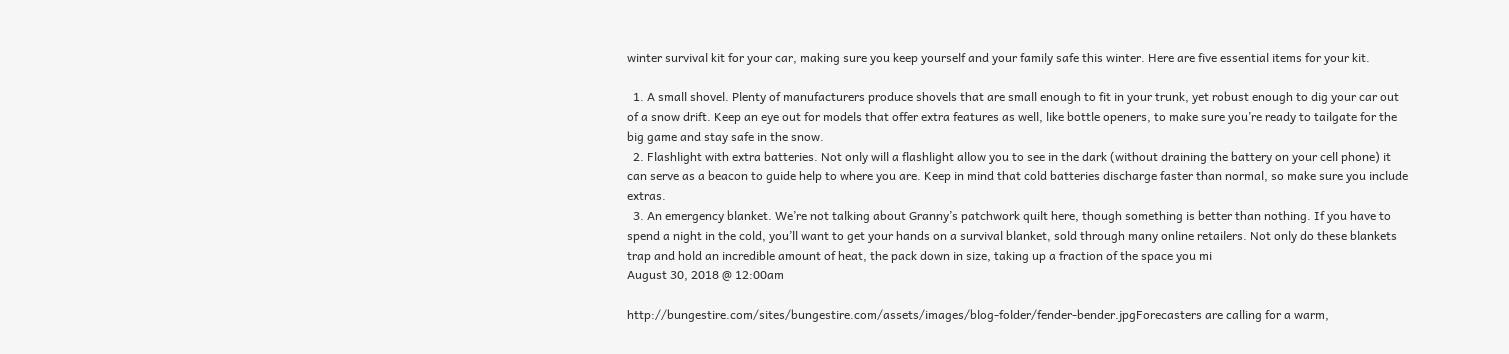winter survival kit for your car, making sure you keep yourself and your family safe this winter. Here are five essential items for your kit.

  1. A small shovel. Plenty of manufacturers produce shovels that are small enough to fit in your trunk, yet robust enough to dig your car out of a snow drift. Keep an eye out for models that offer extra features as well, like bottle openers, to make sure you’re ready to tailgate for the big game and stay safe in the snow.
  2. Flashlight with extra batteries. Not only will a flashlight allow you to see in the dark (without draining the battery on your cell phone) it can serve as a beacon to guide help to where you are. Keep in mind that cold batteries discharge faster than normal, so make sure you include extras.
  3. An emergency blanket. We’re not talking about Granny’s patchwork quilt here, though something is better than nothing. If you have to spend a night in the cold, you’ll want to get your hands on a survival blanket, sold through many online retailers. Not only do these blankets trap and hold an incredible amount of heat, the pack down in size, taking up a fraction of the space you mi
August 30, 2018 @ 12:00am

http://bungestire.com/sites/bungestire.com/assets/images/blog-folder/fender-bender.jpgForecasters are calling for a warm,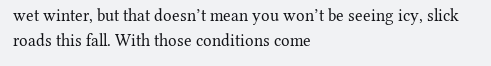wet winter, but that doesn’t mean you won’t be seeing icy, slick roads this fall. With those conditions come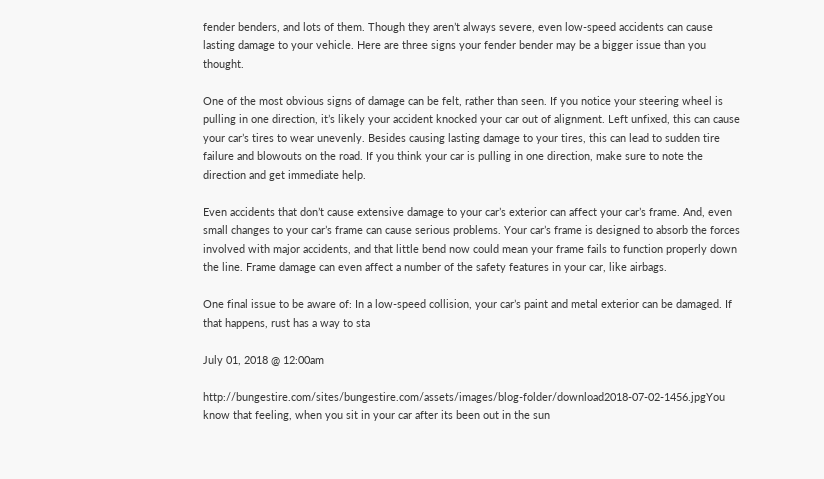fender benders, and lots of them. Though they aren’t always severe, even low-speed accidents can cause lasting damage to your vehicle. Here are three signs your fender bender may be a bigger issue than you thought.

One of the most obvious signs of damage can be felt, rather than seen. If you notice your steering wheel is pulling in one direction, it’s likely your accident knocked your car out of alignment. Left unfixed, this can cause your car’s tires to wear unevenly. Besides causing lasting damage to your tires, this can lead to sudden tire failure and blowouts on the road. If you think your car is pulling in one direction, make sure to note the direction and get immediate help.

Even accidents that don’t cause extensive damage to your car’s exterior can affect your car’s frame. And, even small changes to your car’s frame can cause serious problems. Your car’s frame is designed to absorb the forces involved with major accidents, and that little bend now could mean your frame fails to function properly down the line. Frame damage can even affect a number of the safety features in your car, like airbags.

One final issue to be aware of: In a low-speed collision, your car’s paint and metal exterior can be damaged. If that happens, rust has a way to sta

July 01, 2018 @ 12:00am

http://bungestire.com/sites/bungestire.com/assets/images/blog-folder/download2018-07-02-1456.jpgYou know that feeling, when you sit in your car after its been out in the sun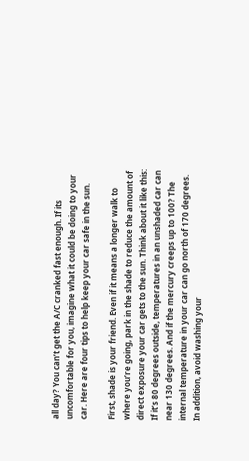all day? You can’t get the A/C cranked fast enough. If its uncomfortable for you, imagine what it could be doing to your car. Here are four tips to help keep your car safe in the sun.

First, shade is your friend. Even if it means a longer walk to where you’re going, park in the shade to reduce the amount of direct exposure your car gets to the sun. Think about it like this: If it’s 80 degrees outside, temperatures in an unshaded car can near 130 degrees. And if the mercury creeps up to 100? The internal temperature in your car can go north of 170 degrees. In addition, avoid washing your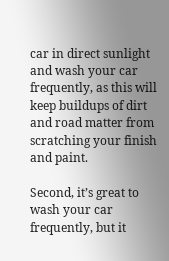car in direct sunlight and wash your car frequently, as this will keep buildups of dirt and road matter from scratching your finish and paint.

Second, it’s great to wash your car frequently, but it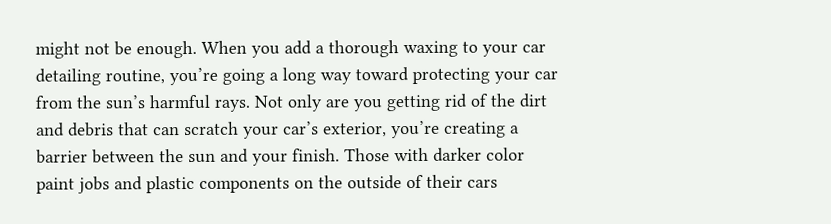might not be enough. When you add a thorough waxing to your car detailing routine, you’re going a long way toward protecting your car from the sun’s harmful rays. Not only are you getting rid of the dirt and debris that can scratch your car’s exterior, you’re creating a barrier between the sun and your finish. Those with darker color paint jobs and plastic components on the outside of their cars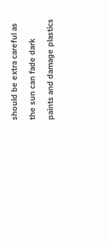should be extra careful as the sun can fade dark paints and damage plastics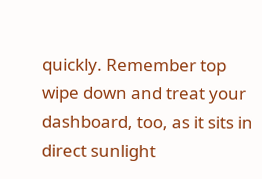quickly. Remember top wipe down and treat your dashboard, too, as it sits in direct sunlight